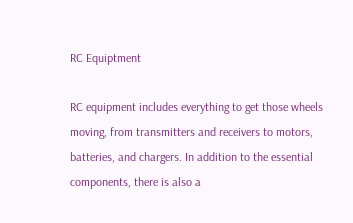RC Equiptment

RC equipment includes everything to get those wheels moving, from transmitters and receivers to motors, batteries, and chargers. In addition to the essential components, there is also a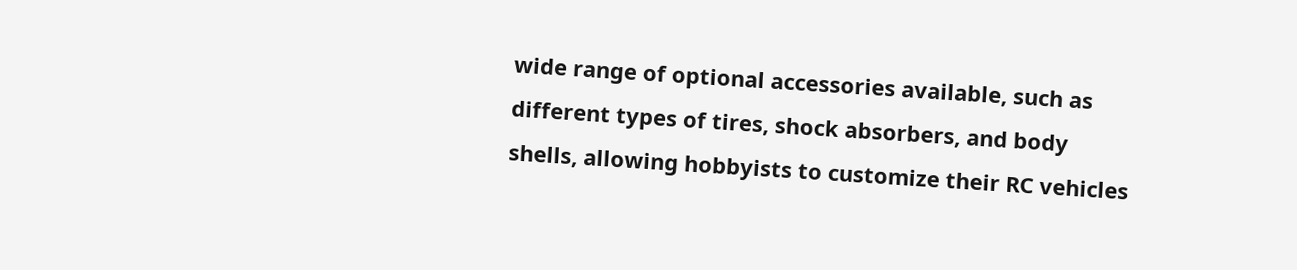wide range of optional accessories available, such as different types of tires, shock absorbers, and body shells, allowing hobbyists to customize their RC vehicles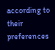according to their preferences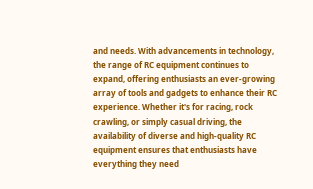and needs. With advancements in technology, the range of RC equipment continues to expand, offering enthusiasts an ever-growing array of tools and gadgets to enhance their RC experience. Whether it's for racing, rock crawling, or simply casual driving, the availability of diverse and high-quality RC equipment ensures that enthusiasts have everything they need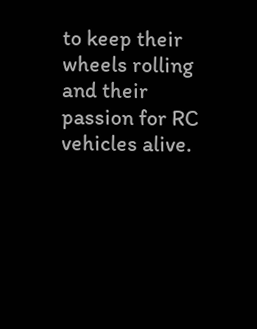to keep their wheels rolling and their passion for RC vehicles alive.